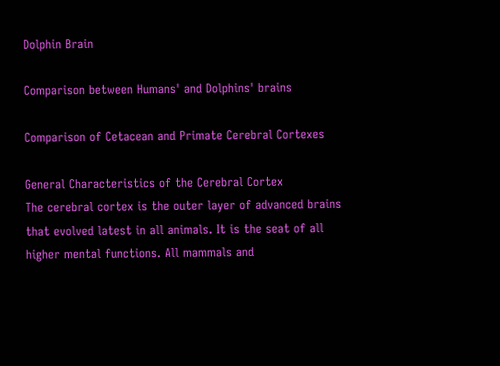Dolphin Brain

Comparison between Humans' and Dolphins' brains

Comparison of Cetacean and Primate Cerebral Cortexes

General Characteristics of the Cerebral Cortex
The cerebral cortex is the outer layer of advanced brains that evolved latest in all animals. It is the seat of all higher mental functions. All mammals and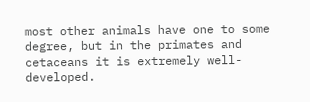most other animals have one to some degree, but in the primates and cetaceans it is extremely well-developed.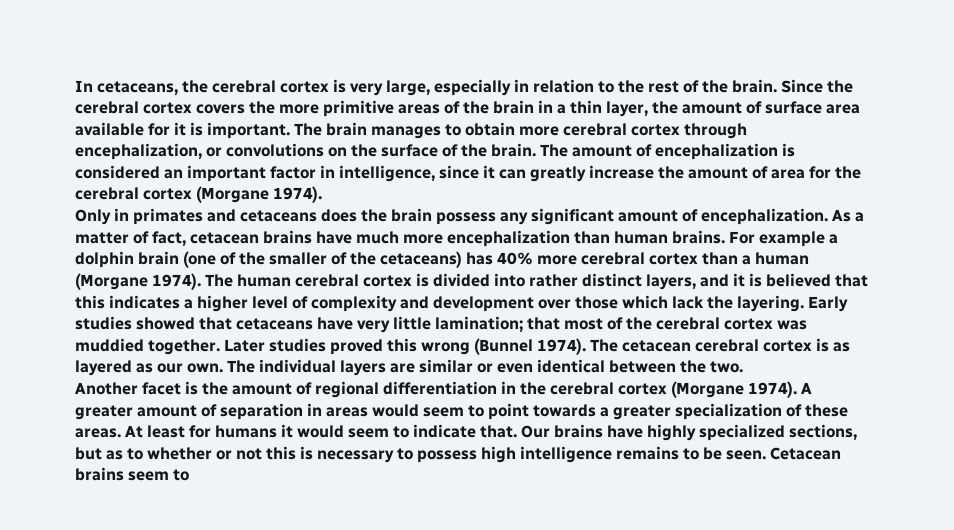In cetaceans, the cerebral cortex is very large, especially in relation to the rest of the brain. Since the cerebral cortex covers the more primitive areas of the brain in a thin layer, the amount of surface area available for it is important. The brain manages to obtain more cerebral cortex through encephalization, or convolutions on the surface of the brain. The amount of encephalization is considered an important factor in intelligence, since it can greatly increase the amount of area for the cerebral cortex (Morgane 1974).
Only in primates and cetaceans does the brain possess any significant amount of encephalization. As a matter of fact, cetacean brains have much more encephalization than human brains. For example a dolphin brain (one of the smaller of the cetaceans) has 40% more cerebral cortex than a human (Morgane 1974). The human cerebral cortex is divided into rather distinct layers, and it is believed that this indicates a higher level of complexity and development over those which lack the layering. Early studies showed that cetaceans have very little lamination; that most of the cerebral cortex was muddied together. Later studies proved this wrong (Bunnel 1974). The cetacean cerebral cortex is as layered as our own. The individual layers are similar or even identical between the two.
Another facet is the amount of regional differentiation in the cerebral cortex (Morgane 1974). A greater amount of separation in areas would seem to point towards a greater specialization of these areas. At least for humans it would seem to indicate that. Our brains have highly specialized sections, but as to whether or not this is necessary to possess high intelligence remains to be seen. Cetacean brains seem to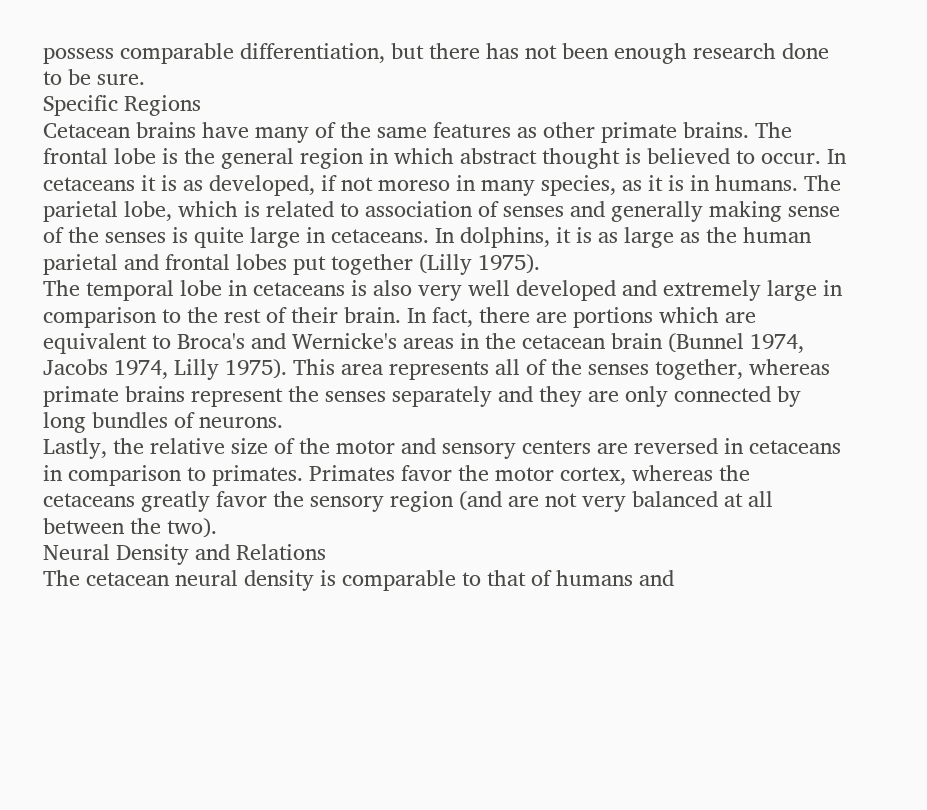possess comparable differentiation, but there has not been enough research done to be sure.
Specific Regions
Cetacean brains have many of the same features as other primate brains. The frontal lobe is the general region in which abstract thought is believed to occur. In cetaceans it is as developed, if not moreso in many species, as it is in humans. The parietal lobe, which is related to association of senses and generally making sense of the senses is quite large in cetaceans. In dolphins, it is as large as the human parietal and frontal lobes put together (Lilly 1975).
The temporal lobe in cetaceans is also very well developed and extremely large in comparison to the rest of their brain. In fact, there are portions which are equivalent to Broca's and Wernicke's areas in the cetacean brain (Bunnel 1974, Jacobs 1974, Lilly 1975). This area represents all of the senses together, whereas primate brains represent the senses separately and they are only connected by long bundles of neurons.
Lastly, the relative size of the motor and sensory centers are reversed in cetaceans in comparison to primates. Primates favor the motor cortex, whereas the cetaceans greatly favor the sensory region (and are not very balanced at all between the two).
Neural Density and Relations
The cetacean neural density is comparable to that of humans and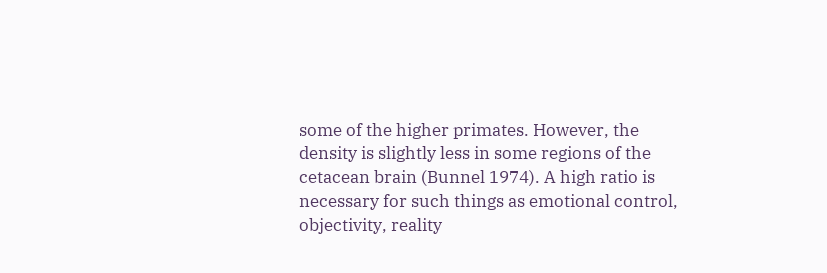some of the higher primates. However, the density is slightly less in some regions of the cetacean brain (Bunnel 1974). A high ratio is necessary for such things as emotional control, objectivity, reality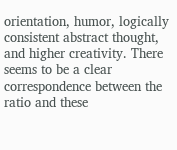orientation, humor, logically consistent abstract thought, and higher creativity. There seems to be a clear correspondence between the ratio and these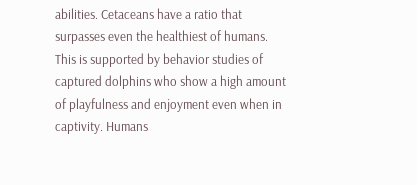abilities. Cetaceans have a ratio that surpasses even the healthiest of humans. This is supported by behavior studies of captured dolphins who show a high amount of playfulness and enjoyment even when in captivity. Humans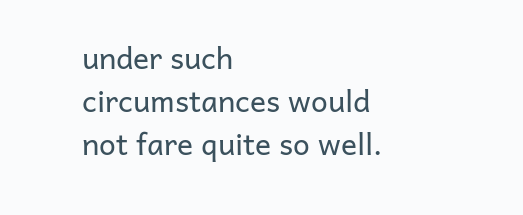under such circumstances would not fare quite so well.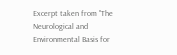Excerpt taken from "The Neurological and Environmental Basis for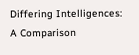Differing Intelligences: A Comparison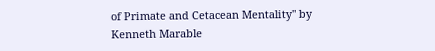of Primate and Cetacean Mentality" by Kenneth Marable